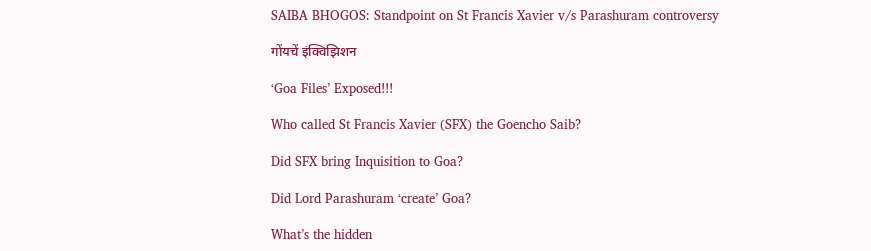SAIBA BHOGOS: Standpoint on St Francis Xavier v/s Parashuram controversy

गोंयचें इंक्विझिशन

‘Goa Files’ Exposed!!!

Who called St Francis Xavier (SFX) the Goencho Saib?

Did SFX bring Inquisition to Goa?

Did Lord Parashuram ‘create’ Goa?

What’s the hidden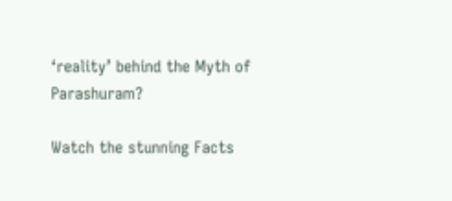‘reality’ behind the Myth of Parashuram?

Watch the stunning Facts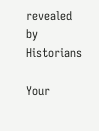revealed by Historians

Your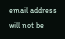email address will not be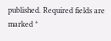published. Required fields are marked *